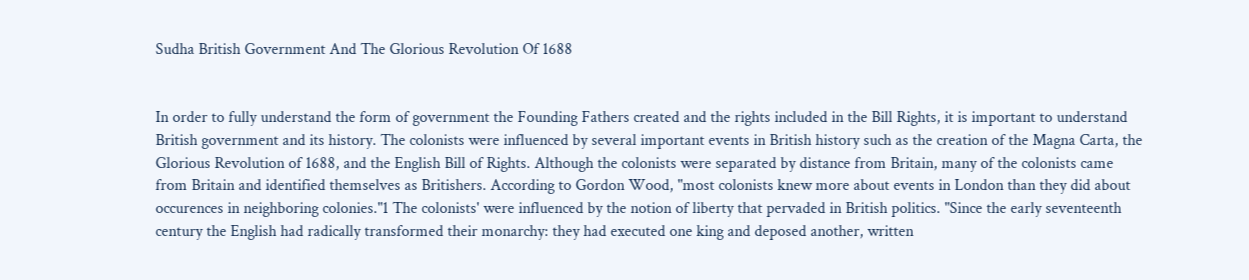Sudha British Government And The Glorious Revolution Of 1688


In order to fully understand the form of government the Founding Fathers created and the rights included in the Bill Rights, it is important to understand British government and its history. The colonists were influenced by several important events in British history such as the creation of the Magna Carta, the Glorious Revolution of 1688, and the English Bill of Rights. Although the colonists were separated by distance from Britain, many of the colonists came from Britain and identified themselves as Britishers. According to Gordon Wood, "most colonists knew more about events in London than they did about occurences in neighboring colonies."1 The colonists' were influenced by the notion of liberty that pervaded in British politics. "Since the early seventeenth century the English had radically transformed their monarchy: they had executed one king and deposed another, written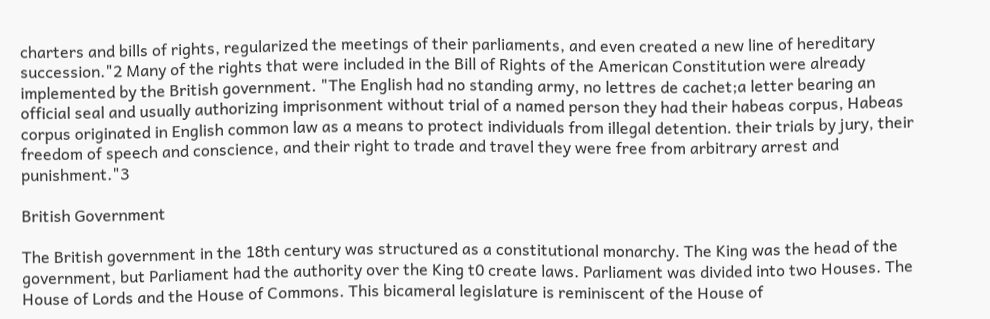charters and bills of rights, regularized the meetings of their parliaments, and even created a new line of hereditary succession."2 Many of the rights that were included in the Bill of Rights of the American Constitution were already implemented by the British government. "The English had no standing army, no lettres de cachet;a letter bearing an official seal and usually authorizing imprisonment without trial of a named person they had their habeas corpus, Habeas corpus originated in English common law as a means to protect individuals from illegal detention. their trials by jury, their freedom of speech and conscience, and their right to trade and travel they were free from arbitrary arrest and punishment."3

British Government

The British government in the 18th century was structured as a constitutional monarchy. The King was the head of the government, but Parliament had the authority over the King t0 create laws. Parliament was divided into two Houses. The House of Lords and the House of Commons. This bicameral legislature is reminiscent of the House of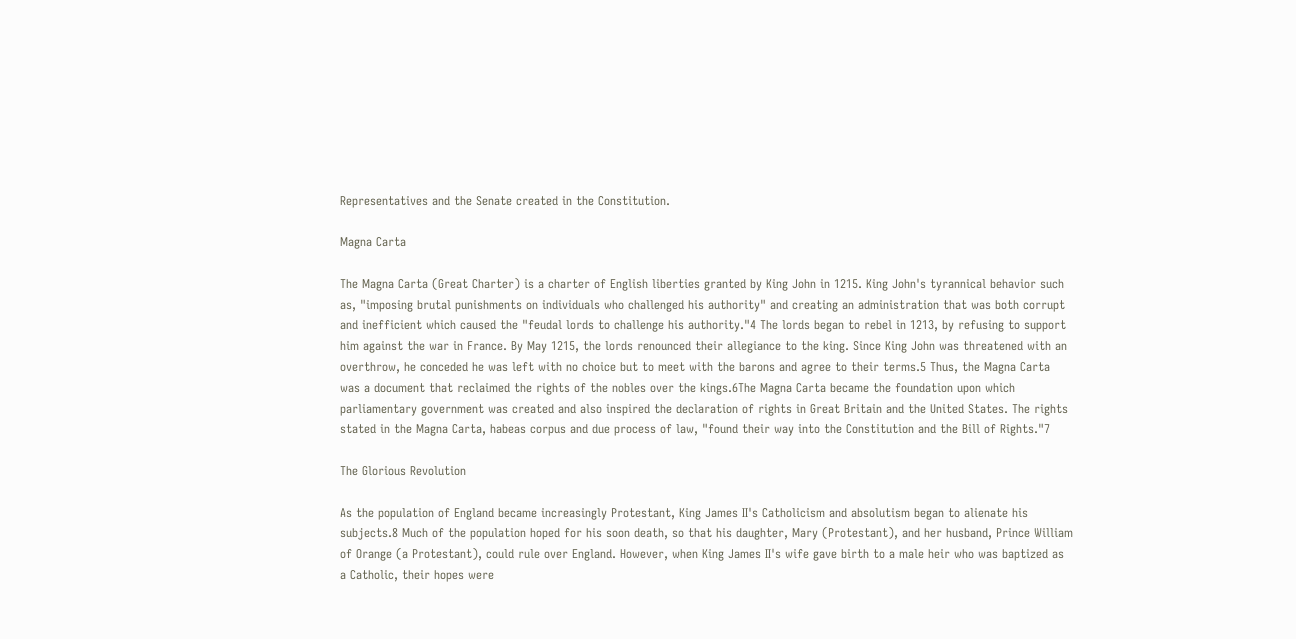Representatives and the Senate created in the Constitution.

Magna Carta

The Magna Carta (Great Charter) is a charter of English liberties granted by King John in 1215. King John's tyrannical behavior such as, "imposing brutal punishments on individuals who challenged his authority" and creating an administration that was both corrupt and inefficient which caused the "feudal lords to challenge his authority."4 The lords began to rebel in 1213, by refusing to support him against the war in France. By May 1215, the lords renounced their allegiance to the king. Since King John was threatened with an overthrow, he conceded he was left with no choice but to meet with the barons and agree to their terms.5 Thus, the Magna Carta was a document that reclaimed the rights of the nobles over the kings.6The Magna Carta became the foundation upon which parliamentary government was created and also inspired the declaration of rights in Great Britain and the United States. The rights stated in the Magna Carta, habeas corpus and due process of law, "found their way into the Constitution and the Bill of Rights."7

The Glorious Revolution

As the population of England became increasingly Protestant, King James II's Catholicism and absolutism began to alienate his subjects.8 Much of the population hoped for his soon death, so that his daughter, Mary (Protestant), and her husband, Prince William of Orange (a Protestant), could rule over England. However, when King James II's wife gave birth to a male heir who was baptized as a Catholic, their hopes were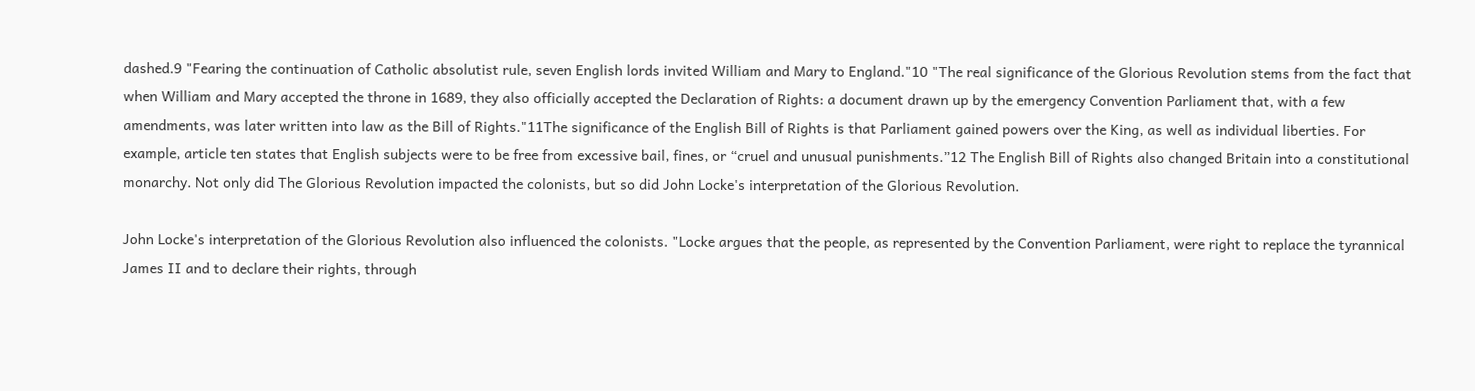dashed.9 "Fearing the continuation of Catholic absolutist rule, seven English lords invited William and Mary to England."10 "The real significance of the Glorious Revolution stems from the fact that when William and Mary accepted the throne in 1689, they also officially accepted the Declaration of Rights: a document drawn up by the emergency Convention Parliament that, with a few amendments, was later written into law as the Bill of Rights."11The significance of the English Bill of Rights is that Parliament gained powers over the King, as well as individual liberties. For example, article ten states that English subjects were to be free from excessive bail, fines, or “cruel and unusual punishments.”12 The English Bill of Rights also changed Britain into a constitutional monarchy. Not only did The Glorious Revolution impacted the colonists, but so did John Locke's interpretation of the Glorious Revolution.

John Locke's interpretation of the Glorious Revolution also influenced the colonists. "Locke argues that the people, as represented by the Convention Parliament, were right to replace the tyrannical James II and to declare their rights, through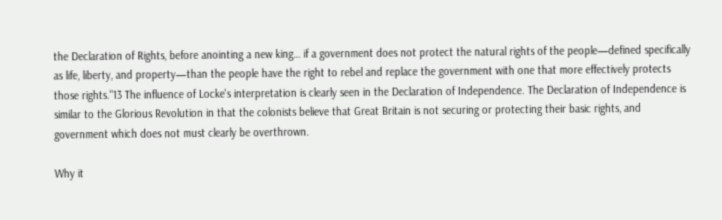the Declaration of Rights, before anointing a new king… if a government does not protect the natural rights of the people—defined specifically as life, liberty, and property—than the people have the right to rebel and replace the government with one that more effectively protects those rights."13 The influence of Locke's interpretation is clearly seen in the Declaration of Independence. The Declaration of Independence is similar to the Glorious Revolution in that the colonists believe that Great Britain is not securing or protecting their basic rights, and government which does not must clearly be overthrown.

Why it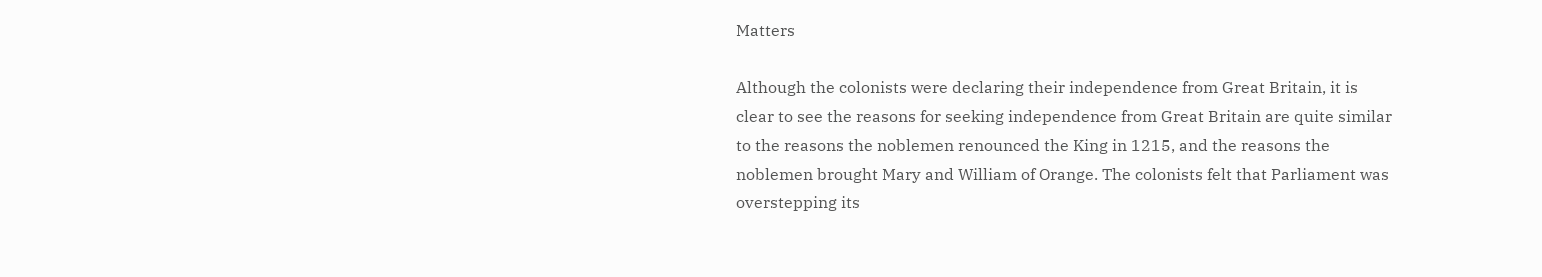Matters

Although the colonists were declaring their independence from Great Britain, it is clear to see the reasons for seeking independence from Great Britain are quite similar to the reasons the noblemen renounced the King in 1215, and the reasons the noblemen brought Mary and William of Orange. The colonists felt that Parliament was overstepping its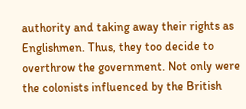authority and taking away their rights as Englishmen. Thus, they too decide to overthrow the government. Not only were the colonists influenced by the British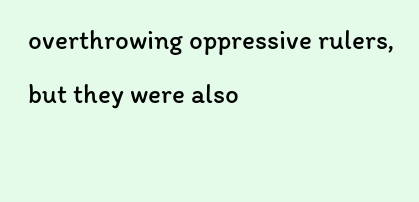overthrowing oppressive rulers, but they were also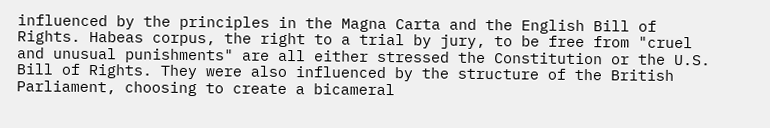influenced by the principles in the Magna Carta and the English Bill of Rights. Habeas corpus, the right to a trial by jury, to be free from "cruel and unusual punishments" are all either stressed the Constitution or the U.S. Bill of Rights. They were also influenced by the structure of the British Parliament, choosing to create a bicameral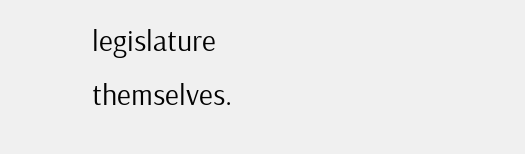legislature themselves.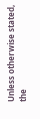Unless otherwise stated, the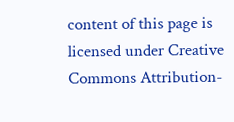content of this page is licensed under Creative Commons Attribution-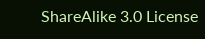ShareAlike 3.0 License